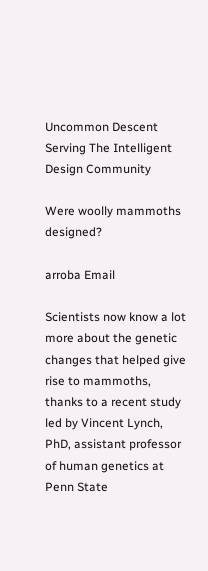Uncommon Descent Serving The Intelligent Design Community

Were woolly mammoths designed?

arroba Email

Scientists now know a lot more about the genetic changes that helped give rise to mammoths, thanks to a recent study led by Vincent Lynch, PhD, assistant professor of human genetics at Penn State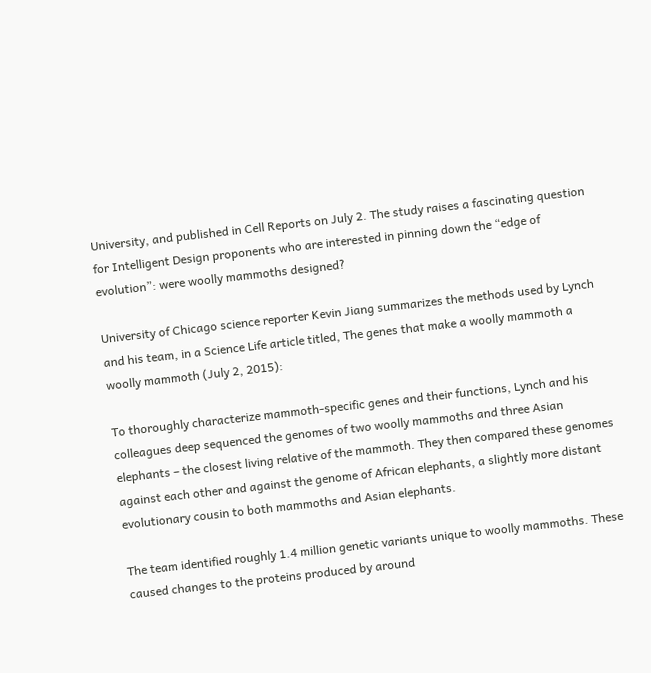University, and published in Cell Reports on July 2. The study raises a fascinating question for Intelligent Design proponents who are interested in pinning down the “edge of evolution”: were woolly mammoths designed?

University of Chicago science reporter Kevin Jiang summarizes the methods used by Lynch and his team, in a Science Life article titled, The genes that make a woolly mammoth a woolly mammoth (July 2, 2015):

To thoroughly characterize mammoth-specific genes and their functions, Lynch and his colleagues deep sequenced the genomes of two woolly mammoths and three Asian elephants – the closest living relative of the mammoth. They then compared these genomes against each other and against the genome of African elephants, a slightly more distant evolutionary cousin to both mammoths and Asian elephants.

The team identified roughly 1.4 million genetic variants unique to woolly mammoths. These caused changes to the proteins produced by around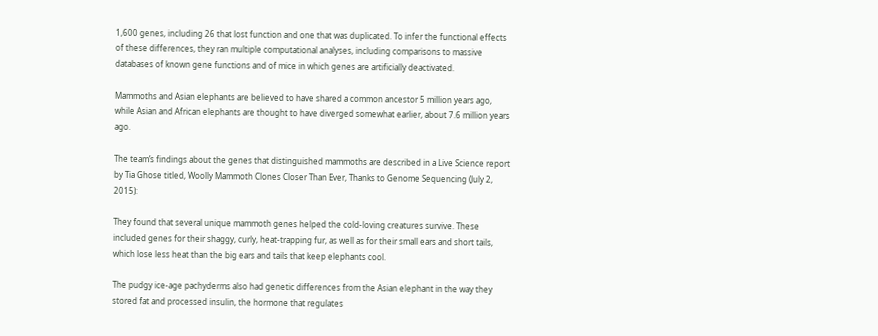1,600 genes, including 26 that lost function and one that was duplicated. To infer the functional effects of these differences, they ran multiple computational analyses, including comparisons to massive databases of known gene functions and of mice in which genes are artificially deactivated.

Mammoths and Asian elephants are believed to have shared a common ancestor 5 million years ago, while Asian and African elephants are thought to have diverged somewhat earlier, about 7.6 million years ago.

The team’s findings about the genes that distinguished mammoths are described in a Live Science report by Tia Ghose titled, Woolly Mammoth Clones Closer Than Ever, Thanks to Genome Sequencing (July 2, 2015):

They found that several unique mammoth genes helped the cold-loving creatures survive. These included genes for their shaggy, curly, heat-trapping fur, as well as for their small ears and short tails, which lose less heat than the big ears and tails that keep elephants cool.

The pudgy ice-age pachyderms also had genetic differences from the Asian elephant in the way they stored fat and processed insulin, the hormone that regulates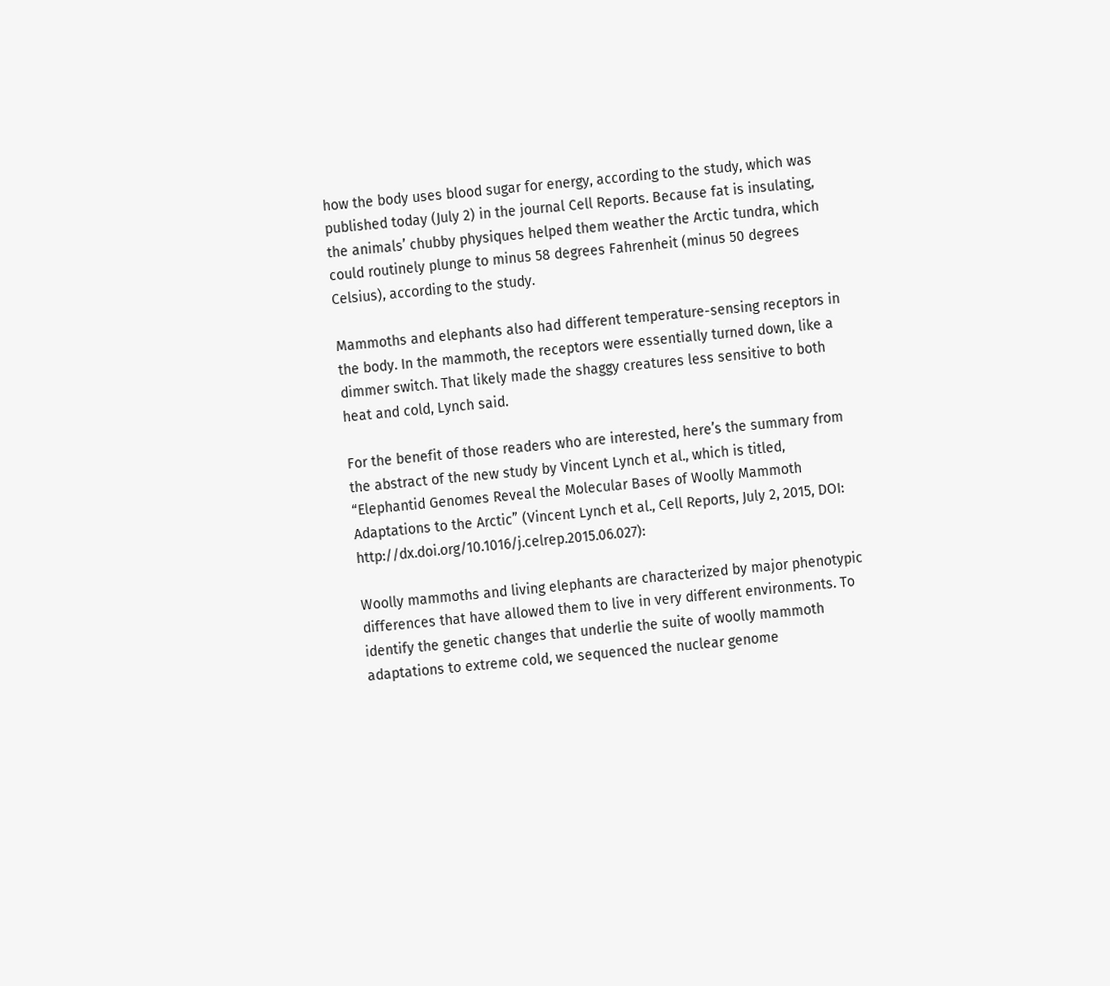how the body uses blood sugar for energy, according to the study, which was published today (July 2) in the journal Cell Reports. Because fat is insulating, the animals’ chubby physiques helped them weather the Arctic tundra, which could routinely plunge to minus 58 degrees Fahrenheit (minus 50 degrees Celsius), according to the study.

Mammoths and elephants also had different temperature-sensing receptors in the body. In the mammoth, the receptors were essentially turned down, like a dimmer switch. That likely made the shaggy creatures less sensitive to both heat and cold, Lynch said.

For the benefit of those readers who are interested, here’s the summary from the abstract of the new study by Vincent Lynch et al., which is titled, “Elephantid Genomes Reveal the Molecular Bases of Woolly Mammoth Adaptations to the Arctic” (Vincent Lynch et al., Cell Reports, July 2, 2015, DOI: http://dx.doi.org/10.1016/j.celrep.2015.06.027):

Woolly mammoths and living elephants are characterized by major phenotypic differences that have allowed them to live in very different environments. To identify the genetic changes that underlie the suite of woolly mammoth adaptations to extreme cold, we sequenced the nuclear genome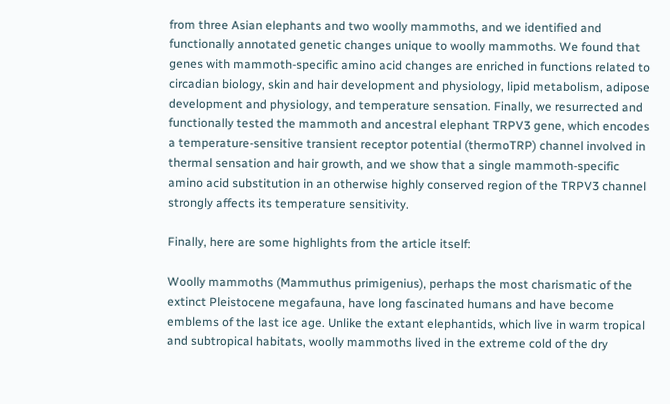from three Asian elephants and two woolly mammoths, and we identified and functionally annotated genetic changes unique to woolly mammoths. We found that genes with mammoth-specific amino acid changes are enriched in functions related to circadian biology, skin and hair development and physiology, lipid metabolism, adipose development and physiology, and temperature sensation. Finally, we resurrected and functionally tested the mammoth and ancestral elephant TRPV3 gene, which encodes a temperature-sensitive transient receptor potential (thermoTRP) channel involved in thermal sensation and hair growth, and we show that a single mammoth-specific amino acid substitution in an otherwise highly conserved region of the TRPV3 channel strongly affects its temperature sensitivity.

Finally, here are some highlights from the article itself:

Woolly mammoths (Mammuthus primigenius), perhaps the most charismatic of the extinct Pleistocene megafauna, have long fascinated humans and have become emblems of the last ice age. Unlike the extant elephantids, which live in warm tropical and subtropical habitats, woolly mammoths lived in the extreme cold of the dry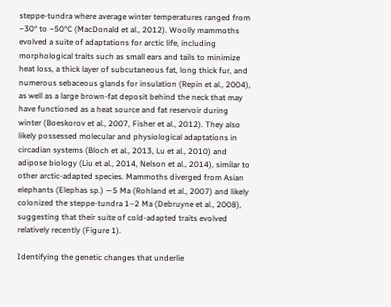steppe-tundra where average winter temperatures ranged from −30° to −50°C (MacDonald et al., 2012). Woolly mammoths evolved a suite of adaptations for arctic life, including morphological traits such as small ears and tails to minimize heat loss, a thick layer of subcutaneous fat, long thick fur, and numerous sebaceous glands for insulation (Repin et al., 2004), as well as a large brown-fat deposit behind the neck that may have functioned as a heat source and fat reservoir during winter (Boeskorov et al., 2007, Fisher et al., 2012). They also likely possessed molecular and physiological adaptations in circadian systems (Bloch et al., 2013, Lu et al., 2010) and adipose biology (Liu et al., 2014, Nelson et al., 2014), similar to other arctic-adapted species. Mammoths diverged from Asian elephants (Elephas sp.) ∼5 Ma (Rohland et al., 2007) and likely colonized the steppe-tundra 1–2 Ma (Debruyne et al., 2008), suggesting that their suite of cold-adapted traits evolved relatively recently (Figure 1).

Identifying the genetic changes that underlie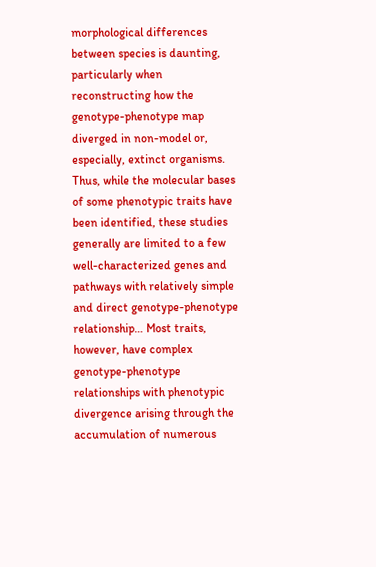morphological differences between species is daunting, particularly when reconstructing how the genotype-phenotype map diverged in non-model or, especially, extinct organisms. Thus, while the molecular bases of some phenotypic traits have been identified, these studies generally are limited to a few well-characterized genes and pathways with relatively simple and direct genotype-phenotype relationship… Most traits, however, have complex genotype-phenotype relationships with phenotypic divergence arising through the accumulation of numerous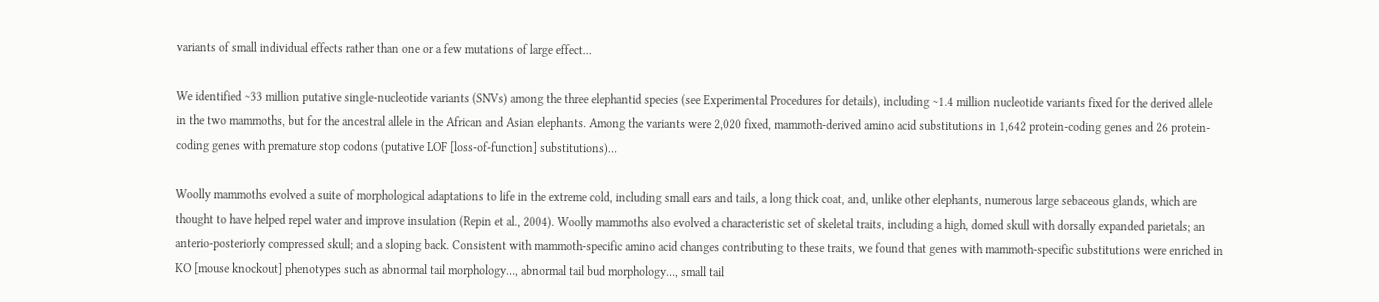variants of small individual effects rather than one or a few mutations of large effect…

We identified ∼33 million putative single-nucleotide variants (SNVs) among the three elephantid species (see Experimental Procedures for details), including ∼1.4 million nucleotide variants fixed for the derived allele in the two mammoths, but for the ancestral allele in the African and Asian elephants. Among the variants were 2,020 fixed, mammoth-derived amino acid substitutions in 1,642 protein-coding genes and 26 protein-coding genes with premature stop codons (putative LOF [loss-of-function] substitutions)…

Woolly mammoths evolved a suite of morphological adaptations to life in the extreme cold, including small ears and tails, a long thick coat, and, unlike other elephants, numerous large sebaceous glands, which are thought to have helped repel water and improve insulation (Repin et al., 2004). Woolly mammoths also evolved a characteristic set of skeletal traits, including a high, domed skull with dorsally expanded parietals; an anterio-posteriorly compressed skull; and a sloping back. Consistent with mammoth-specific amino acid changes contributing to these traits, we found that genes with mammoth-specific substitutions were enriched in KO [mouse knockout] phenotypes such as abnormal tail morphology…, abnormal tail bud morphology…, small tail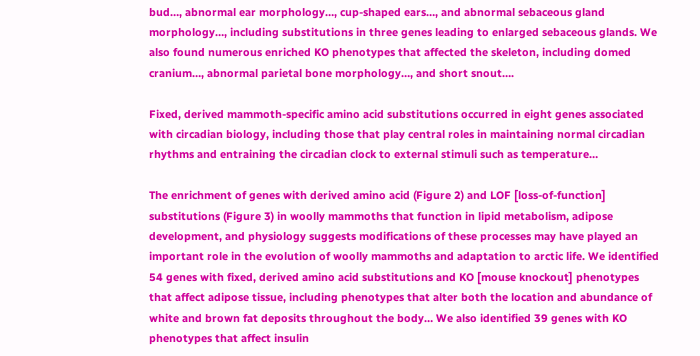bud…, abnormal ear morphology…, cup-shaped ears…, and abnormal sebaceous gland morphology…, including substitutions in three genes leading to enlarged sebaceous glands. We also found numerous enriched KO phenotypes that affected the skeleton, including domed cranium…, abnormal parietal bone morphology…, and short snout….

Fixed, derived mammoth-specific amino acid substitutions occurred in eight genes associated with circadian biology, including those that play central roles in maintaining normal circadian rhythms and entraining the circadian clock to external stimuli such as temperature…

The enrichment of genes with derived amino acid (Figure 2) and LOF [loss-of-function] substitutions (Figure 3) in woolly mammoths that function in lipid metabolism, adipose development, and physiology suggests modifications of these processes may have played an important role in the evolution of woolly mammoths and adaptation to arctic life. We identified 54 genes with fixed, derived amino acid substitutions and KO [mouse knockout] phenotypes that affect adipose tissue, including phenotypes that alter both the location and abundance of white and brown fat deposits throughout the body… We also identified 39 genes with KO phenotypes that affect insulin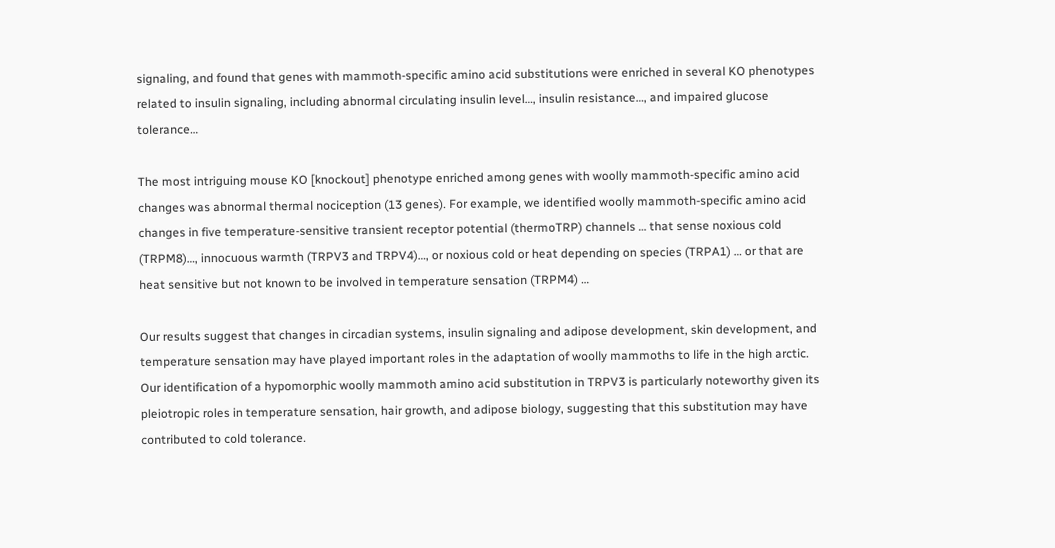signaling, and found that genes with mammoth-specific amino acid substitutions were enriched in several KO phenotypes related to insulin signaling, including abnormal circulating insulin level…, insulin resistance…, and impaired glucose tolerance…

The most intriguing mouse KO [knockout] phenotype enriched among genes with woolly mammoth-specific amino acid changes was abnormal thermal nociception (13 genes). For example, we identified woolly mammoth-specific amino acid changes in five temperature-sensitive transient receptor potential (thermoTRP) channels … that sense noxious cold (TRPM8)…, innocuous warmth (TRPV3 and TRPV4)…, or noxious cold or heat depending on species (TRPA1) … or that are heat sensitive but not known to be involved in temperature sensation (TRPM4) …

Our results suggest that changes in circadian systems, insulin signaling and adipose development, skin development, and temperature sensation may have played important roles in the adaptation of woolly mammoths to life in the high arctic. Our identification of a hypomorphic woolly mammoth amino acid substitution in TRPV3 is particularly noteworthy given its pleiotropic roles in temperature sensation, hair growth, and adipose biology, suggesting that this substitution may have contributed to cold tolerance.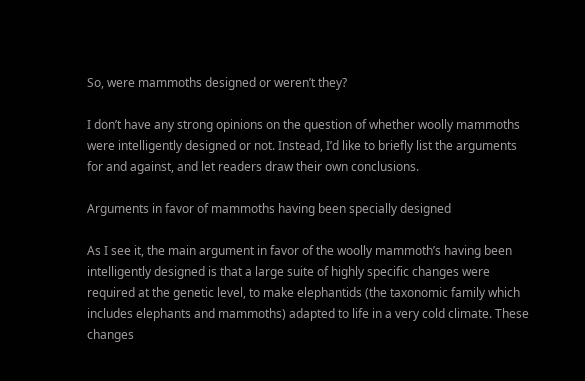So, were mammoths designed or weren’t they?

I don’t have any strong opinions on the question of whether woolly mammoths were intelligently designed or not. Instead, I’d like to briefly list the arguments for and against, and let readers draw their own conclusions.

Arguments in favor of mammoths having been specially designed

As I see it, the main argument in favor of the woolly mammoth’s having been intelligently designed is that a large suite of highly specific changes were required at the genetic level, to make elephantids (the taxonomic family which includes elephants and mammoths) adapted to life in a very cold climate. These changes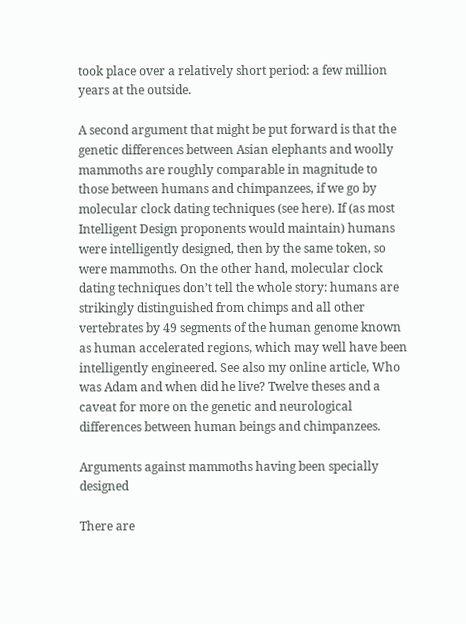took place over a relatively short period: a few million years at the outside.

A second argument that might be put forward is that the genetic differences between Asian elephants and woolly mammoths are roughly comparable in magnitude to those between humans and chimpanzees, if we go by molecular clock dating techniques (see here). If (as most Intelligent Design proponents would maintain) humans were intelligently designed, then by the same token, so were mammoths. On the other hand, molecular clock dating techniques don’t tell the whole story: humans are strikingly distinguished from chimps and all other vertebrates by 49 segments of the human genome known as human accelerated regions, which may well have been intelligently engineered. See also my online article, Who was Adam and when did he live? Twelve theses and a caveat for more on the genetic and neurological differences between human beings and chimpanzees.

Arguments against mammoths having been specially designed

There are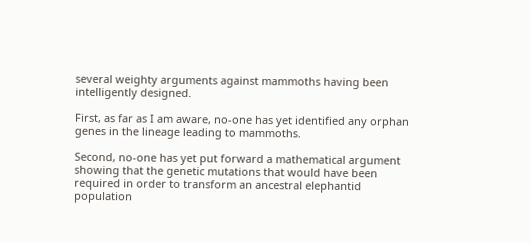several weighty arguments against mammoths having been intelligently designed.

First, as far as I am aware, no-one has yet identified any orphan genes in the lineage leading to mammoths.

Second, no-one has yet put forward a mathematical argument showing that the genetic mutations that would have been required in order to transform an ancestral elephantid population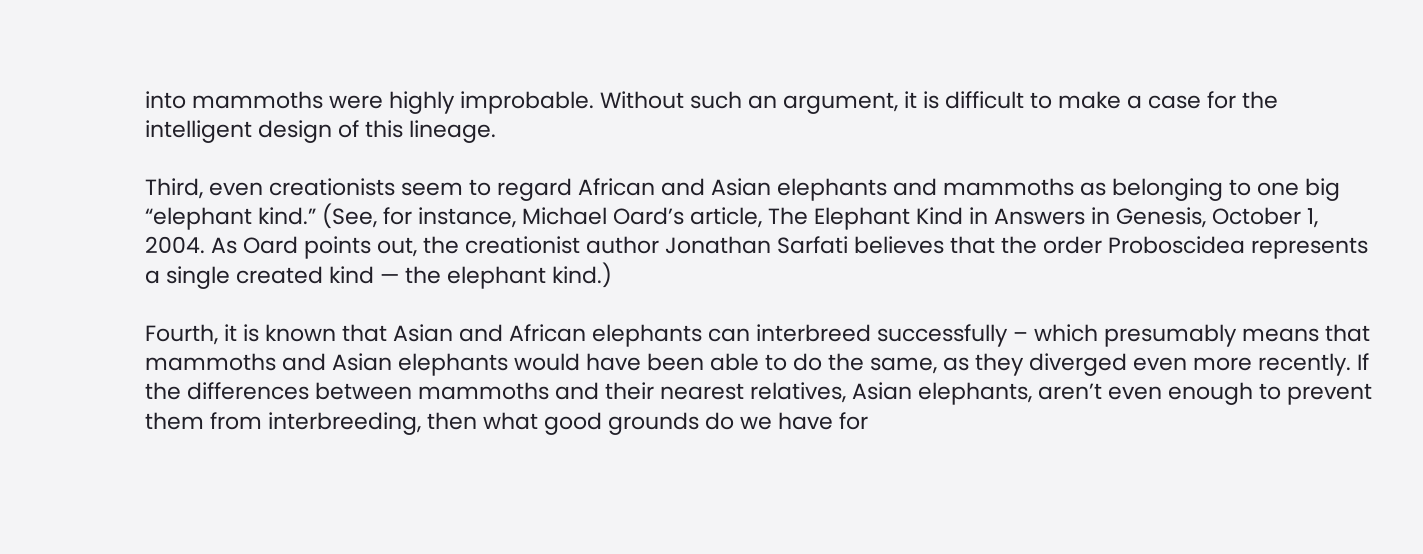into mammoths were highly improbable. Without such an argument, it is difficult to make a case for the intelligent design of this lineage.

Third, even creationists seem to regard African and Asian elephants and mammoths as belonging to one big “elephant kind.” (See, for instance, Michael Oard’s article, The Elephant Kind in Answers in Genesis, October 1, 2004. As Oard points out, the creationist author Jonathan Sarfati believes that the order Proboscidea represents a single created kind — the elephant kind.)

Fourth, it is known that Asian and African elephants can interbreed successfully – which presumably means that mammoths and Asian elephants would have been able to do the same, as they diverged even more recently. If the differences between mammoths and their nearest relatives, Asian elephants, aren’t even enough to prevent them from interbreeding, then what good grounds do we have for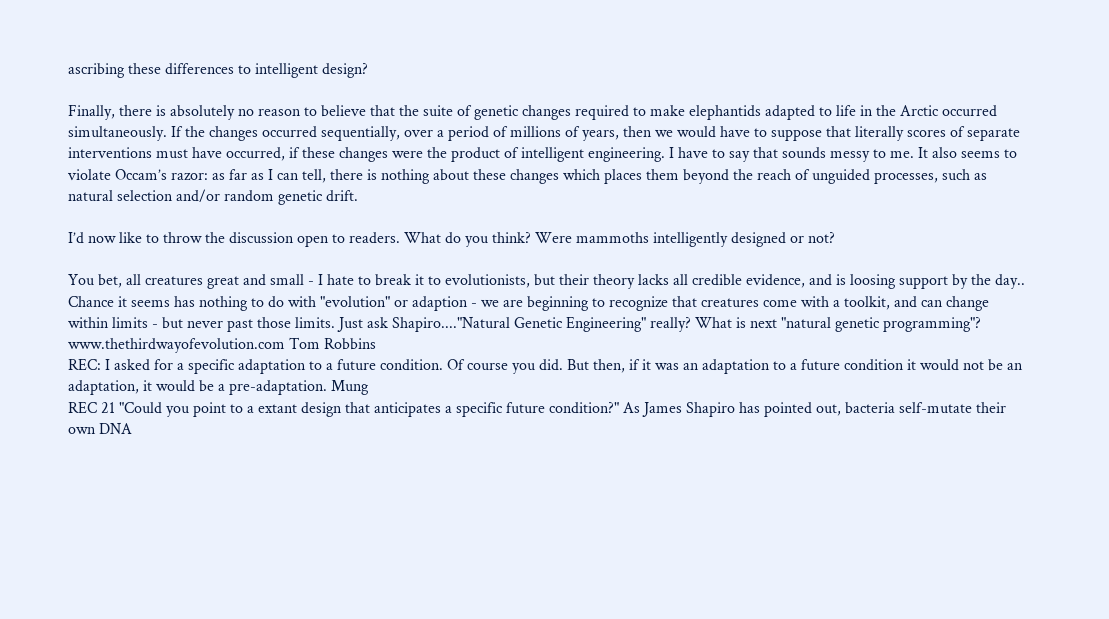ascribing these differences to intelligent design?

Finally, there is absolutely no reason to believe that the suite of genetic changes required to make elephantids adapted to life in the Arctic occurred simultaneously. If the changes occurred sequentially, over a period of millions of years, then we would have to suppose that literally scores of separate interventions must have occurred, if these changes were the product of intelligent engineering. I have to say that sounds messy to me. It also seems to violate Occam’s razor: as far as I can tell, there is nothing about these changes which places them beyond the reach of unguided processes, such as natural selection and/or random genetic drift.

I’d now like to throw the discussion open to readers. What do you think? Were mammoths intelligently designed or not?

You bet, all creatures great and small - I hate to break it to evolutionists, but their theory lacks all credible evidence, and is loosing support by the day.. Chance it seems has nothing to do with "evolution" or adaption - we are beginning to recognize that creatures come with a toolkit, and can change within limits - but never past those limits. Just ask Shapiro...."Natural Genetic Engineering" really? What is next "natural genetic programming"? www.thethirdwayofevolution.com Tom Robbins
REC: I asked for a specific adaptation to a future condition. Of course you did. But then, if it was an adaptation to a future condition it would not be an adaptation, it would be a pre-adaptation. Mung
REC 21 "Could you point to a extant design that anticipates a specific future condition?" As James Shapiro has pointed out, bacteria self-mutate their own DNA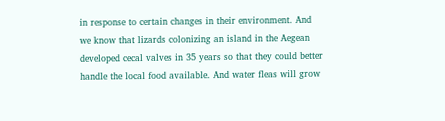in response to certain changes in their environment. And we know that lizards colonizing an island in the Aegean developed cecal valves in 35 years so that they could better handle the local food available. And water fleas will grow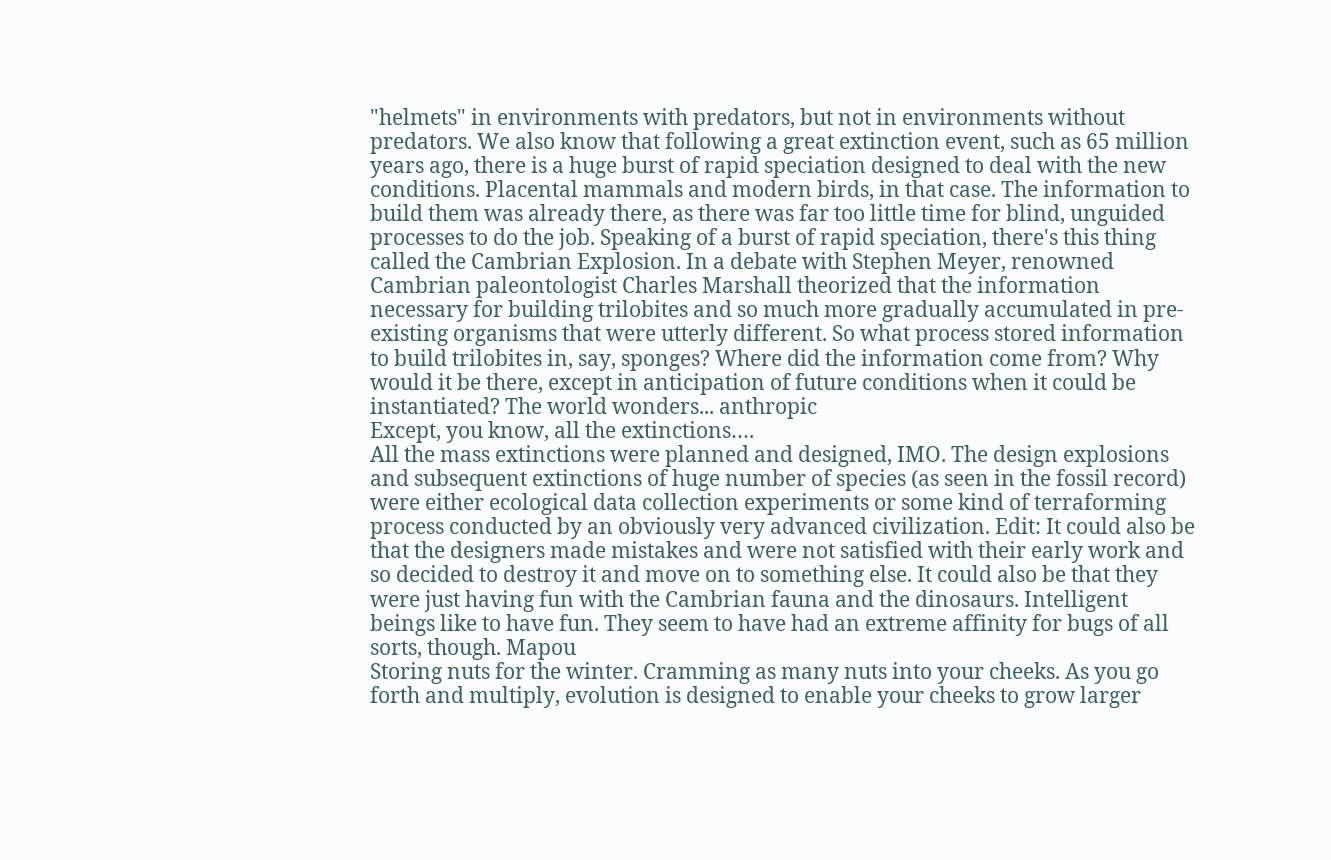"helmets" in environments with predators, but not in environments without predators. We also know that following a great extinction event, such as 65 million years ago, there is a huge burst of rapid speciation designed to deal with the new conditions. Placental mammals and modern birds, in that case. The information to build them was already there, as there was far too little time for blind, unguided processes to do the job. Speaking of a burst of rapid speciation, there's this thing called the Cambrian Explosion. In a debate with Stephen Meyer, renowned Cambrian paleontologist Charles Marshall theorized that the information necessary for building trilobites and so much more gradually accumulated in pre-existing organisms that were utterly different. So what process stored information to build trilobites in, say, sponges? Where did the information come from? Why would it be there, except in anticipation of future conditions when it could be instantiated? The world wonders... anthropic
Except, you know, all the extinctions….
All the mass extinctions were planned and designed, IMO. The design explosions and subsequent extinctions of huge number of species (as seen in the fossil record) were either ecological data collection experiments or some kind of terraforming process conducted by an obviously very advanced civilization. Edit: It could also be that the designers made mistakes and were not satisfied with their early work and so decided to destroy it and move on to something else. It could also be that they were just having fun with the Cambrian fauna and the dinosaurs. Intelligent beings like to have fun. They seem to have had an extreme affinity for bugs of all sorts, though. Mapou
Storing nuts for the winter. Cramming as many nuts into your cheeks. As you go forth and multiply, evolution is designed to enable your cheeks to grow larger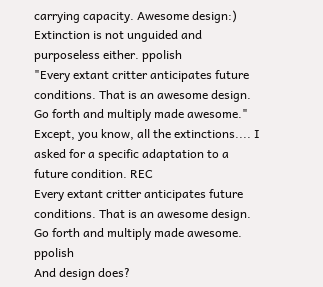carrying capacity. Awesome design:) Extinction is not unguided and purposeless either. ppolish
"Every extant critter anticipates future conditions. That is an awesome design. Go forth and multiply made awesome." Except, you know, all the extinctions.... I asked for a specific adaptation to a future condition. REC
Every extant critter anticipates future conditions. That is an awesome design. Go forth and multiply made awesome. ppolish
And design does?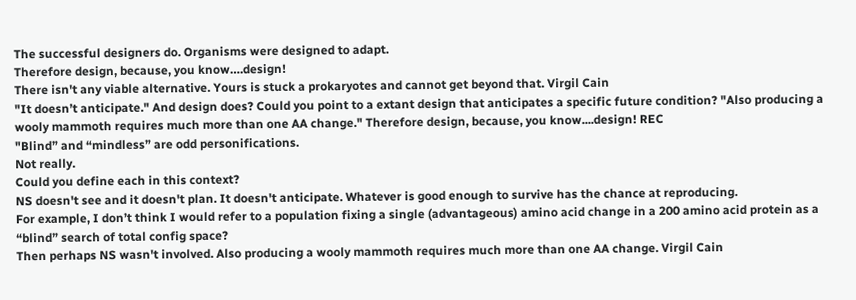The successful designers do. Organisms were designed to adapt.
Therefore design, because, you know….design!
There isn't any viable alternative. Yours is stuck a prokaryotes and cannot get beyond that. Virgil Cain
"It doesn’t anticipate." And design does? Could you point to a extant design that anticipates a specific future condition? "Also producing a wooly mammoth requires much more than one AA change." Therefore design, because, you know....design! REC
"Blind” and “mindless” are odd personifications.
Not really.
Could you define each in this context?
NS doesn't see and it doesn't plan. It doesn't anticipate. Whatever is good enough to survive has the chance at reproducing.
For example, I don’t think I would refer to a population fixing a single (advantageous) amino acid change in a 200 amino acid protein as a “blind” search of total config space?
Then perhaps NS wasn't involved. Also producing a wooly mammoth requires much more than one AA change. Virgil Cain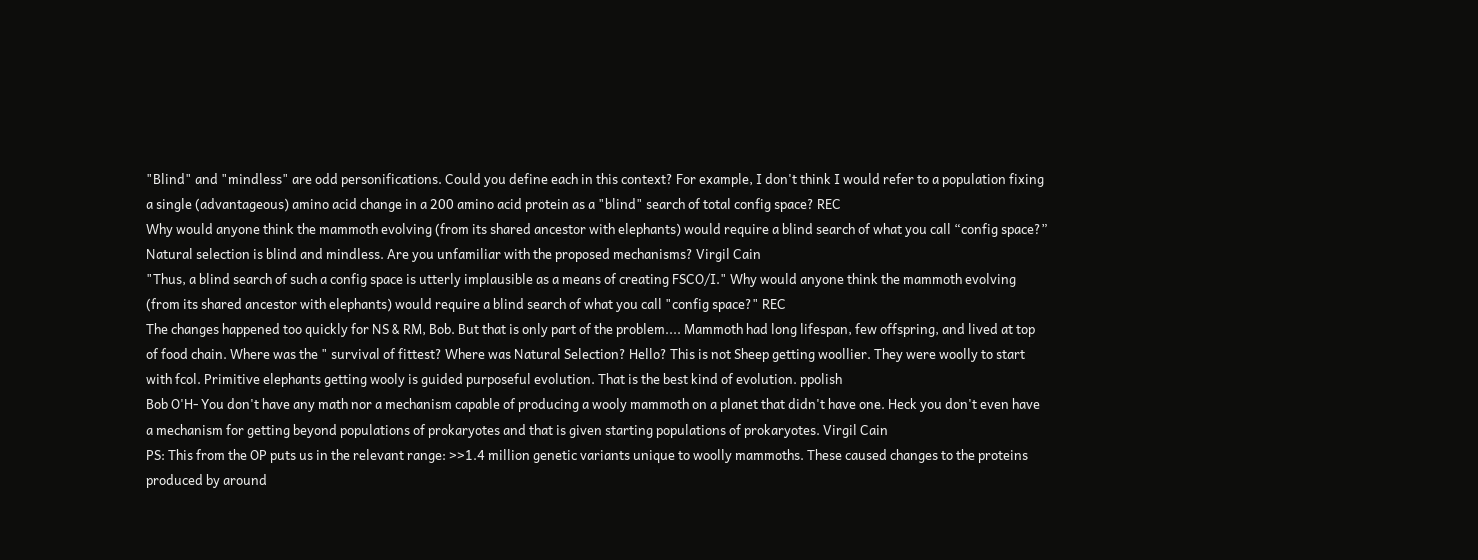"Blind" and "mindless" are odd personifications. Could you define each in this context? For example, I don't think I would refer to a population fixing a single (advantageous) amino acid change in a 200 amino acid protein as a "blind" search of total config space? REC
Why would anyone think the mammoth evolving (from its shared ancestor with elephants) would require a blind search of what you call “config space?”
Natural selection is blind and mindless. Are you unfamiliar with the proposed mechanisms? Virgil Cain
"Thus, a blind search of such a config space is utterly implausible as a means of creating FSCO/I." Why would anyone think the mammoth evolving (from its shared ancestor with elephants) would require a blind search of what you call "config space?" REC
The changes happened too quickly for NS & RM, Bob. But that is only part of the problem.... Mammoth had long lifespan, few offspring, and lived at top of food chain. Where was the " survival of fittest? Where was Natural Selection? Hello? This is not Sheep getting woollier. They were woolly to start with fcol. Primitive elephants getting wooly is guided purposeful evolution. That is the best kind of evolution. ppolish
Bob O'H- You don't have any math nor a mechanism capable of producing a wooly mammoth on a planet that didn't have one. Heck you don't even have a mechanism for getting beyond populations of prokaryotes and that is given starting populations of prokaryotes. Virgil Cain
PS: This from the OP puts us in the relevant range: >>1.4 million genetic variants unique to woolly mammoths. These caused changes to the proteins produced by around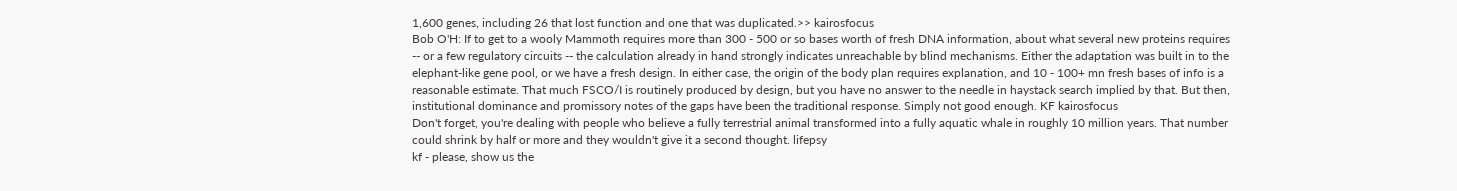1,600 genes, including 26 that lost function and one that was duplicated.>> kairosfocus
Bob O'H: If to get to a wooly Mammoth requires more than 300 - 500 or so bases worth of fresh DNA information, about what several new proteins requires -- or a few regulatory circuits -- the calculation already in hand strongly indicates unreachable by blind mechanisms. Either the adaptation was built in to the elephant-like gene pool, or we have a fresh design. In either case, the origin of the body plan requires explanation, and 10 - 100+ mn fresh bases of info is a reasonable estimate. That much FSCO/I is routinely produced by design, but you have no answer to the needle in haystack search implied by that. But then, institutional dominance and promissory notes of the gaps have been the traditional response. Simply not good enough. KF kairosfocus
Don't forget, you're dealing with people who believe a fully terrestrial animal transformed into a fully aquatic whale in roughly 10 million years. That number could shrink by half or more and they wouldn't give it a second thought. lifepsy
kf - please, show us the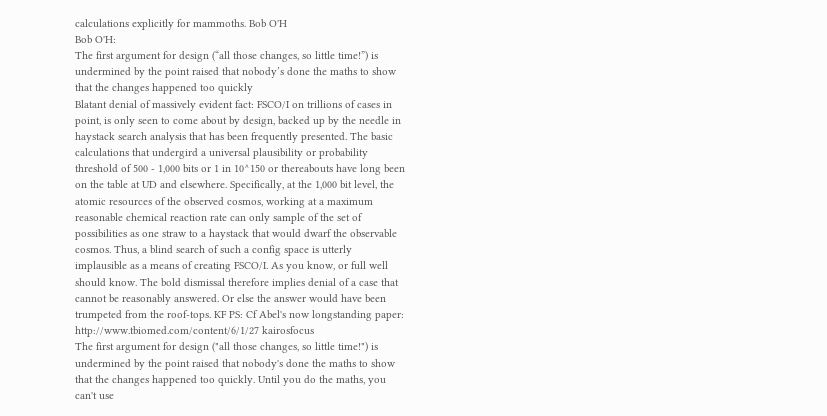calculations explicitly for mammoths. Bob O'H
Bob O'H:
The first argument for design (“all those changes, so little time!”) is undermined by the point raised that nobody’s done the maths to show that the changes happened too quickly
Blatant denial of massively evident fact: FSCO/I on trillions of cases in point, is only seen to come about by design, backed up by the needle in haystack search analysis that has been frequently presented. The basic calculations that undergird a universal plausibility or probability threshold of 500 - 1,000 bits or 1 in 10^150 or thereabouts have long been on the table at UD and elsewhere. Specifically, at the 1,000 bit level, the atomic resources of the observed cosmos, working at a maximum reasonable chemical reaction rate can only sample of the set of possibilities as one straw to a haystack that would dwarf the observable cosmos. Thus, a blind search of such a config space is utterly implausible as a means of creating FSCO/I. As you know, or full well should know. The bold dismissal therefore implies denial of a case that cannot be reasonably answered. Or else the answer would have been trumpeted from the roof-tops. KF PS: Cf Abel's now longstanding paper: http://www.tbiomed.com/content/6/1/27 kairosfocus
The first argument for design ("all those changes, so little time!") is undermined by the point raised that nobody's done the maths to show that the changes happened too quickly. Until you do the maths, you can't use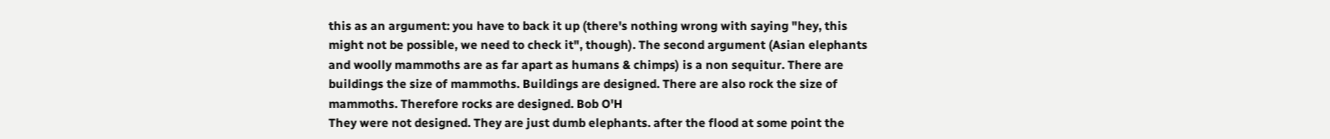this as an argument: you have to back it up (there's nothing wrong with saying "hey, this might not be possible, we need to check it", though). The second argument (Asian elephants and woolly mammoths are as far apart as humans & chimps) is a non sequitur. There are buildings the size of mammoths. Buildings are designed. There are also rock the size of mammoths. Therefore rocks are designed. Bob O'H
They were not designed. They are just dumb elephants. after the flood at some point the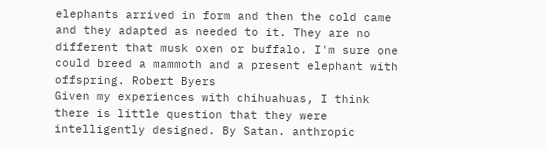elephants arrived in form and then the cold came and they adapted as needed to it. They are no different that musk oxen or buffalo. I'm sure one could breed a mammoth and a present elephant with offspring. Robert Byers
Given my experiences with chihuahuas, I think there is little question that they were intelligently designed. By Satan. anthropic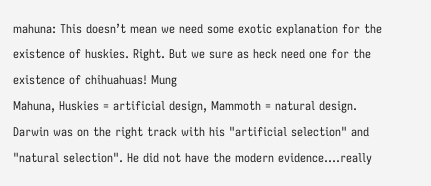mahuna: This doesn’t mean we need some exotic explanation for the existence of huskies. Right. But we sure as heck need one for the existence of chihuahuas! Mung
Mahuna, Huskies = artificial design, Mammoth = natural design. Darwin was on the right track with his "artificial selection" and "natural selection". He did not have the modern evidence....really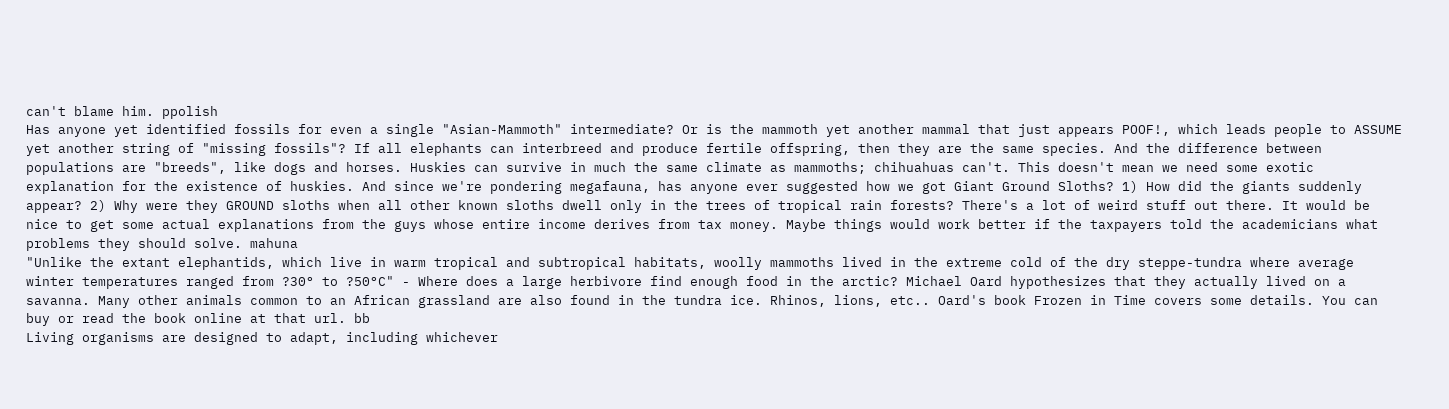can't blame him. ppolish
Has anyone yet identified fossils for even a single "Asian-Mammoth" intermediate? Or is the mammoth yet another mammal that just appears POOF!, which leads people to ASSUME yet another string of "missing fossils"? If all elephants can interbreed and produce fertile offspring, then they are the same species. And the difference between populations are "breeds", like dogs and horses. Huskies can survive in much the same climate as mammoths; chihuahuas can't. This doesn't mean we need some exotic explanation for the existence of huskies. And since we're pondering megafauna, has anyone ever suggested how we got Giant Ground Sloths? 1) How did the giants suddenly appear? 2) Why were they GROUND sloths when all other known sloths dwell only in the trees of tropical rain forests? There's a lot of weird stuff out there. It would be nice to get some actual explanations from the guys whose entire income derives from tax money. Maybe things would work better if the taxpayers told the academicians what problems they should solve. mahuna
"Unlike the extant elephantids, which live in warm tropical and subtropical habitats, woolly mammoths lived in the extreme cold of the dry steppe-tundra where average winter temperatures ranged from ?30° to ?50°C" - Where does a large herbivore find enough food in the arctic? Michael Oard hypothesizes that they actually lived on a savanna. Many other animals common to an African grassland are also found in the tundra ice. Rhinos, lions, etc.. Oard's book Frozen in Time covers some details. You can buy or read the book online at that url. bb
Living organisms are designed to adapt, including whichever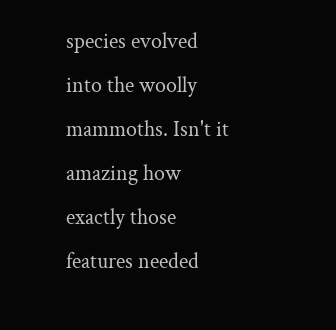species evolved into the woolly mammoths. Isn't it amazing how exactly those features needed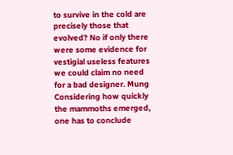to survive in the cold are precisely those that evolved? No if only there were some evidence for vestigial useless features we could claim no need for a bad designer. Mung
Considering how quickly the mammoths emerged, one has to conclude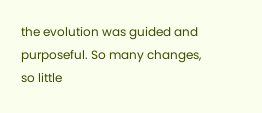the evolution was guided and purposeful. So many changes, so little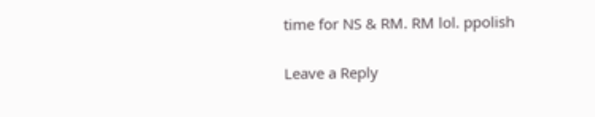time for NS & RM. RM lol. ppolish

Leave a Reply